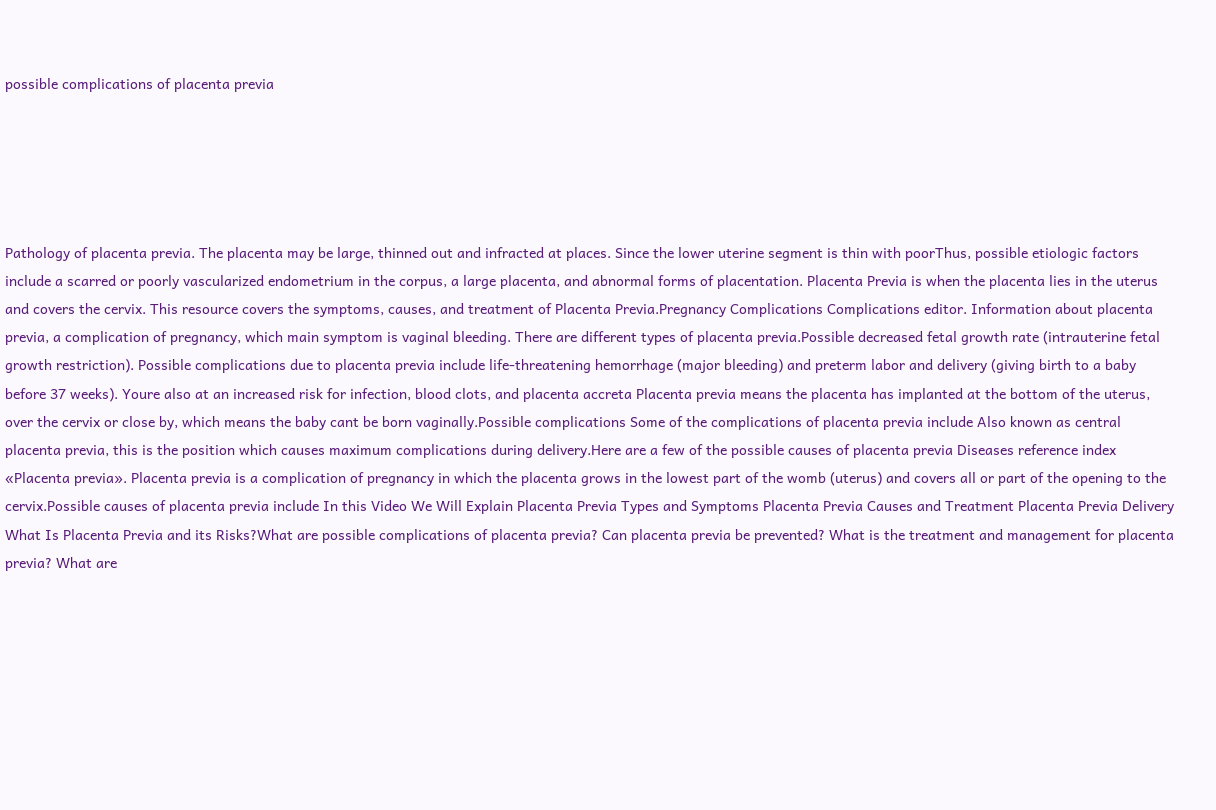possible complications of placenta previa





Pathology of placenta previa. The placenta may be large, thinned out and infracted at places. Since the lower uterine segment is thin with poorThus, possible etiologic factors include a scarred or poorly vascularized endometrium in the corpus, a large placenta, and abnormal forms of placentation. Placenta Previa is when the placenta lies in the uterus and covers the cervix. This resource covers the symptoms, causes, and treatment of Placenta Previa.Pregnancy Complications Complications editor. Information about placenta previa, a complication of pregnancy, which main symptom is vaginal bleeding. There are different types of placenta previa.Possible decreased fetal growth rate (intrauterine fetal growth restriction). Possible complications due to placenta previa include life-threatening hemorrhage (major bleeding) and preterm labor and delivery (giving birth to a baby before 37 weeks). Youre also at an increased risk for infection, blood clots, and placenta accreta Placenta previa means the placenta has implanted at the bottom of the uterus, over the cervix or close by, which means the baby cant be born vaginally.Possible complications Some of the complications of placenta previa include Also known as central placenta previa, this is the position which causes maximum complications during delivery.Here are a few of the possible causes of placenta previa Diseases reference index «Placenta previa». Placenta previa is a complication of pregnancy in which the placenta grows in the lowest part of the womb (uterus) and covers all or part of the opening to the cervix.Possible causes of placenta previa include In this Video We Will Explain Placenta Previa Types and Symptoms Placenta Previa Causes and Treatment Placenta Previa Delivery What Is Placenta Previa and its Risks?What are possible complications of placenta previa? Can placenta previa be prevented? What is the treatment and management for placenta previa? What are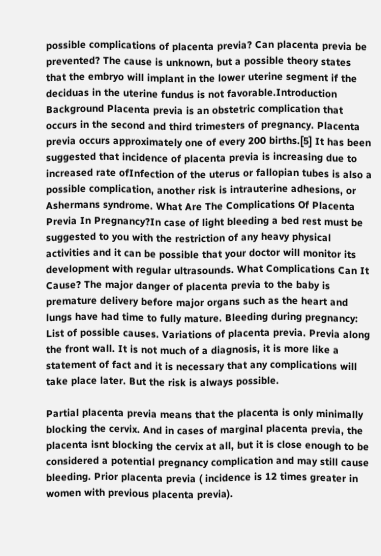possible complications of placenta previa? Can placenta previa be prevented? The cause is unknown, but a possible theory states that the embryo will implant in the lower uterine segment if the deciduas in the uterine fundus is not favorable.Introduction Background Placenta previa is an obstetric complication that occurs in the second and third trimesters of pregnancy. Placenta previa occurs approximately one of every 200 births.[5] It has been suggested that incidence of placenta previa is increasing due to increased rate ofInfection of the uterus or fallopian tubes is also a possible complication, another risk is intrauterine adhesions, or Ashermans syndrome. What Are The Complications Of Placenta Previa In Pregnancy?In case of light bleeding a bed rest must be suggested to you with the restriction of any heavy physical activities and it can be possible that your doctor will monitor its development with regular ultrasounds. What Complications Can It Cause? The major danger of placenta previa to the baby is premature delivery before major organs such as the heart and lungs have had time to fully mature. Bleeding during pregnancy: List of possible causes. Variations of placenta previa. Previa along the front wall. It is not much of a diagnosis, it is more like a statement of fact and it is necessary that any complications will take place later. But the risk is always possible.

Partial placenta previa means that the placenta is only minimally blocking the cervix. And in cases of marginal placenta previa, the placenta isnt blocking the cervix at all, but it is close enough to be considered a potential pregnancy complication and may still cause bleeding. Prior placenta previa ( incidence is 12 times greater in women with previous placenta previa).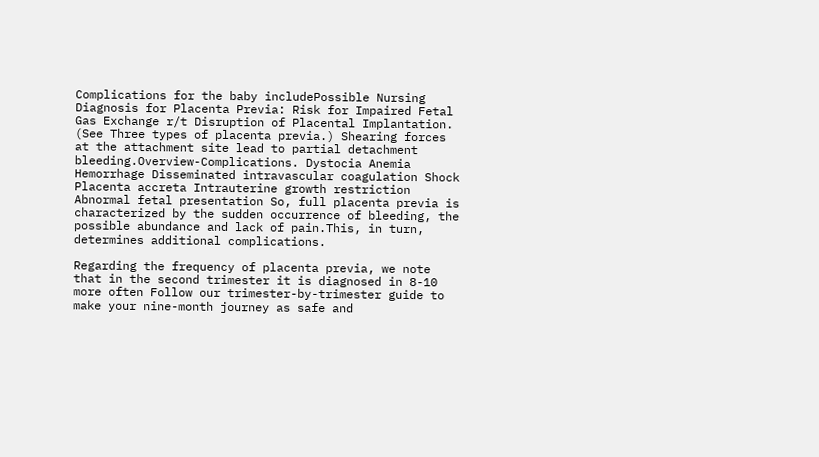Complications for the baby includePossible Nursing Diagnosis for Placenta Previa: Risk for Impaired Fetal Gas Exchange r/t Disruption of Placental Implantation. (See Three types of placenta previa.) Shearing forces at the attachment site lead to partial detachment bleeding.Overview-Complications. Dystocia Anemia Hemorrhage Disseminated intravascular coagulation Shock Placenta accreta Intrauterine growth restriction Abnormal fetal presentation So, full placenta previa is characterized by the sudden occurrence of bleeding, the possible abundance and lack of pain.This, in turn, determines additional complications.

Regarding the frequency of placenta previa, we note that in the second trimester it is diagnosed in 8-10 more often Follow our trimester-by-trimester guide to make your nine-month journey as safe and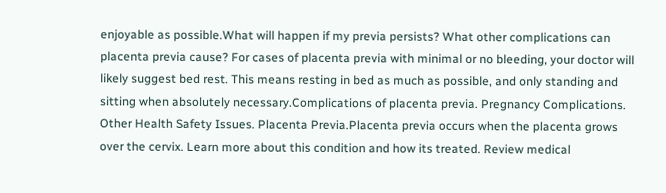enjoyable as possible.What will happen if my previa persists? What other complications can placenta previa cause? For cases of placenta previa with minimal or no bleeding, your doctor will likely suggest bed rest. This means resting in bed as much as possible, and only standing and sitting when absolutely necessary.Complications of placenta previa. Pregnancy Complications. Other Health Safety Issues. Placenta Previa.Placenta previa occurs when the placenta grows over the cervix. Learn more about this condition and how its treated. Review medical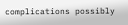complications possibly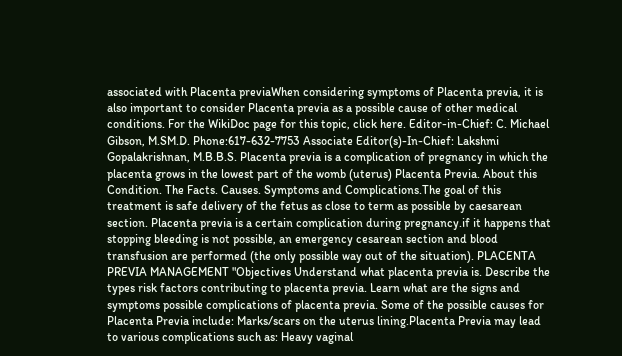associated with Placenta previaWhen considering symptoms of Placenta previa, it is also important to consider Placenta previa as a possible cause of other medical conditions. For the WikiDoc page for this topic, click here. Editor-in-Chief: C. Michael Gibson, M.SM.D. Phone:617-632-7753 Associate Editor(s)-In-Chief: Lakshmi Gopalakrishnan, M.B.B.S. Placenta previa is a complication of pregnancy in which the placenta grows in the lowest part of the womb (uterus) Placenta Previa. About this Condition. The Facts. Causes. Symptoms and Complications.The goal of this treatment is safe delivery of the fetus as close to term as possible by caesarean section. Placenta previa is a certain complication during pregnancy.if it happens that stopping bleeding is not possible, an emergency cesarean section and blood transfusion are performed (the only possible way out of the situation). PLACENTA PREVIA MANAGEMENT "Objectives Understand what placenta previa is. Describe the types risk factors contributing to placenta previa. Learn what are the signs and symptoms possible complications of placenta previa. Some of the possible causes for Placenta Previa include: Marks/scars on the uterus lining.Placenta Previa may lead to various complications such as: Heavy vaginal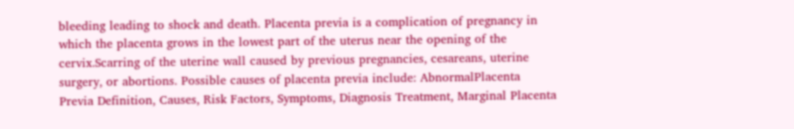bleeding leading to shock and death. Placenta previa is a complication of pregnancy in which the placenta grows in the lowest part of the uterus near the opening of the cervix.Scarring of the uterine wall caused by previous pregnancies, cesareans, uterine surgery, or abortions. Possible causes of placenta previa include: AbnormalPlacenta Previa Definition, Causes, Risk Factors, Symptoms, Diagnosis Treatment, Marginal Placenta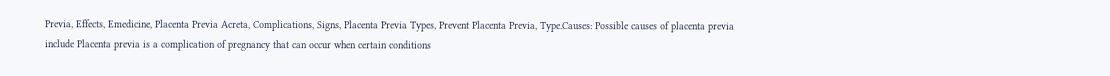Previa, Effects, Emedicine, Placenta Previa Acreta, Complications, Signs, Placenta Previa Types, Prevent Placenta Previa, Type.Causes: Possible causes of placenta previa include Placenta previa is a complication of pregnancy that can occur when certain conditions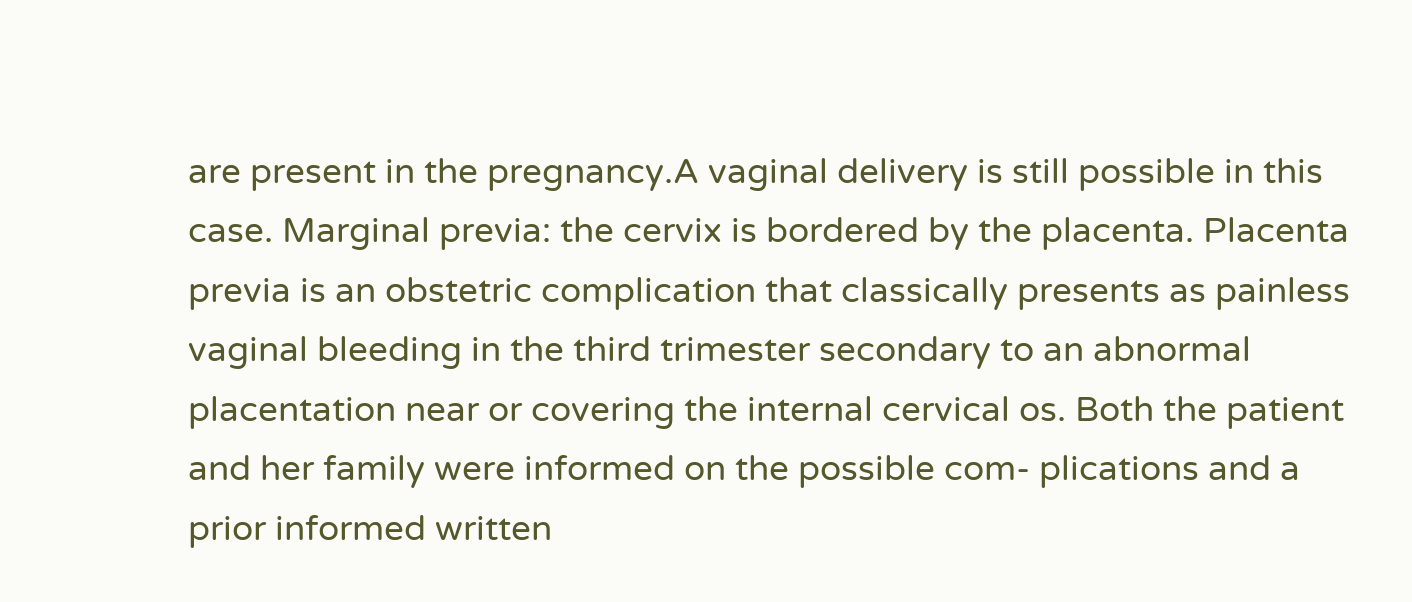are present in the pregnancy.A vaginal delivery is still possible in this case. Marginal previa: the cervix is bordered by the placenta. Placenta previa is an obstetric complication that classically presents as painless vaginal bleeding in the third trimester secondary to an abnormal placentation near or covering the internal cervical os. Both the patient and her family were informed on the possible com- plications and a prior informed written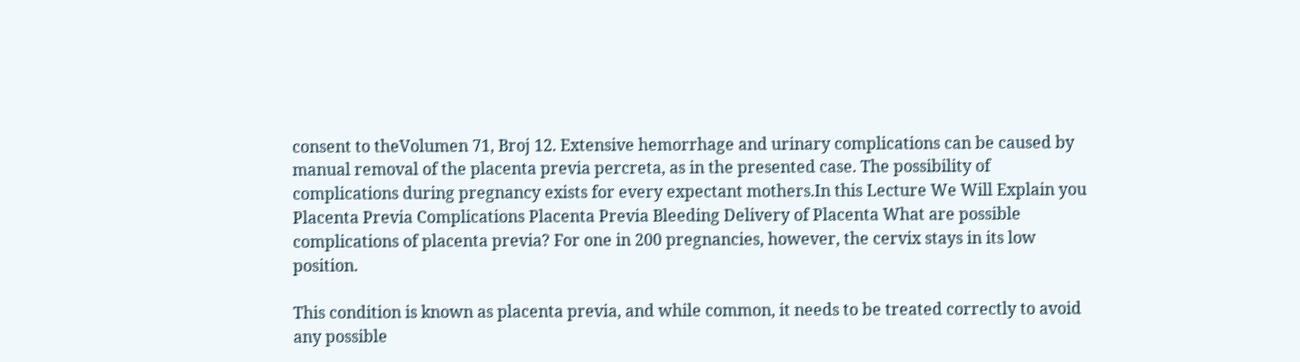consent to theVolumen 71, Broj 12. Extensive hemorrhage and urinary complications can be caused by manual removal of the placenta previa percreta, as in the presented case. The possibility of complications during pregnancy exists for every expectant mothers.In this Lecture We Will Explain you Placenta Previa Complications Placenta Previa Bleeding Delivery of Placenta What are possible complications of placenta previa? For one in 200 pregnancies, however, the cervix stays in its low position.

This condition is known as placenta previa, and while common, it needs to be treated correctly to avoid any possible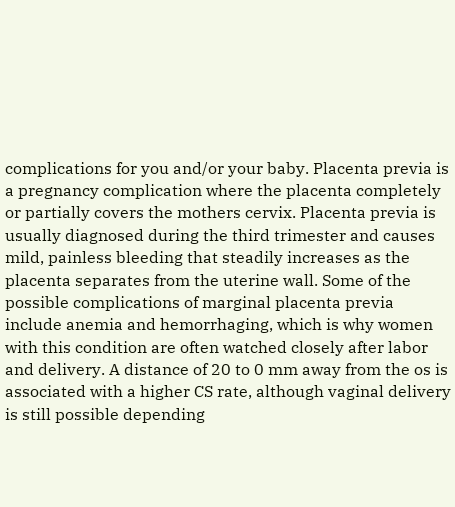complications for you and/or your baby. Placenta previa is a pregnancy complication where the placenta completely or partially covers the mothers cervix. Placenta previa is usually diagnosed during the third trimester and causes mild, painless bleeding that steadily increases as the placenta separates from the uterine wall. Some of the possible complications of marginal placenta previa include anemia and hemorrhaging, which is why women with this condition are often watched closely after labor and delivery. A distance of 20 to 0 mm away from the os is associated with a higher CS rate, although vaginal delivery is still possible depending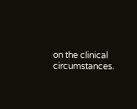on the clinical circumstances.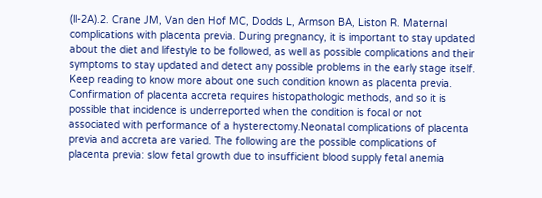(ll-2A).2. Crane JM, Van den Hof MC, Dodds L, Armson BA, Liston R. Maternal complications with placenta previa. During pregnancy, it is important to stay updated about the diet and lifestyle to be followed, as well as possible complications and their symptoms to stay updated and detect any possible problems in the early stage itself. Keep reading to know more about one such condition known as placenta previa. Confirmation of placenta accreta requires histopathologic methods, and so it is possible that incidence is underreported when the condition is focal or not associated with performance of a hysterectomy.Neonatal complications of placenta previa and accreta are varied. The following are the possible complications of placenta previa: slow fetal growth due to insufficient blood supply fetal anemia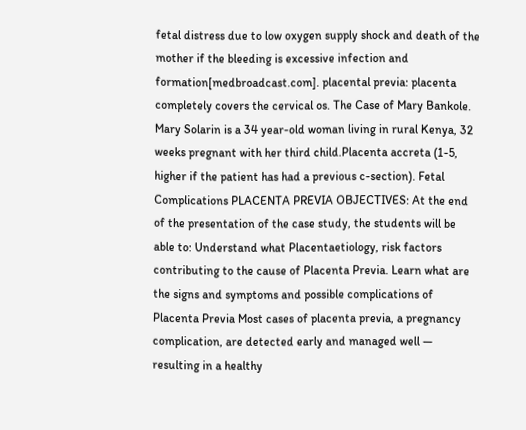fetal distress due to low oxygen supply shock and death of the mother if the bleeding is excessive infection and formation[medbroadcast.com]. placental previa: placenta completely covers the cervical os. The Case of Mary Bankole. Mary Solarin is a 34 year-old woman living in rural Kenya, 32 weeks pregnant with her third child.Placenta accreta (1-5, higher if the patient has had a previous c-section). Fetal Complications PLACENTA PREVIA OBJECTIVES: At the end of the presentation of the case study, the students will be able to: Understand what Placentaetiology, risk factors contributing to the cause of Placenta Previa. Learn what are the signs and symptoms and possible complications of Placenta Previa Most cases of placenta previa, a pregnancy complication, are detected early and managed well — resulting in a healthy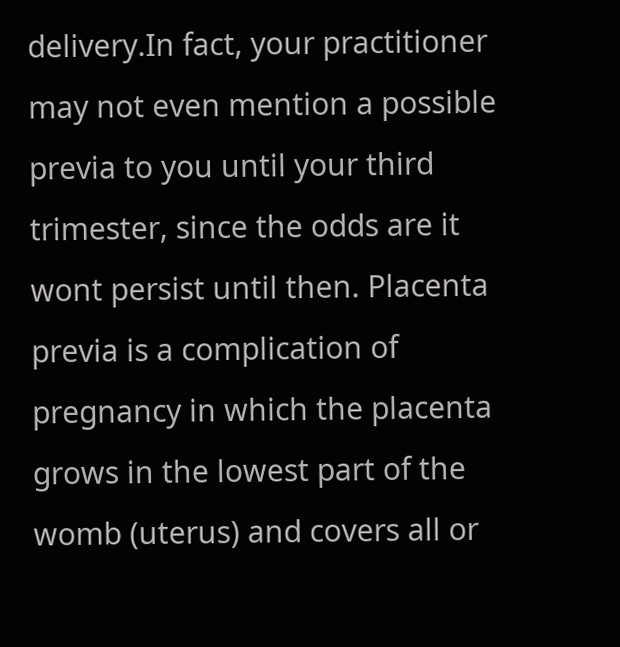delivery.In fact, your practitioner may not even mention a possible previa to you until your third trimester, since the odds are it wont persist until then. Placenta previa is a complication of pregnancy in which the placenta grows in the lowest part of the womb (uterus) and covers all or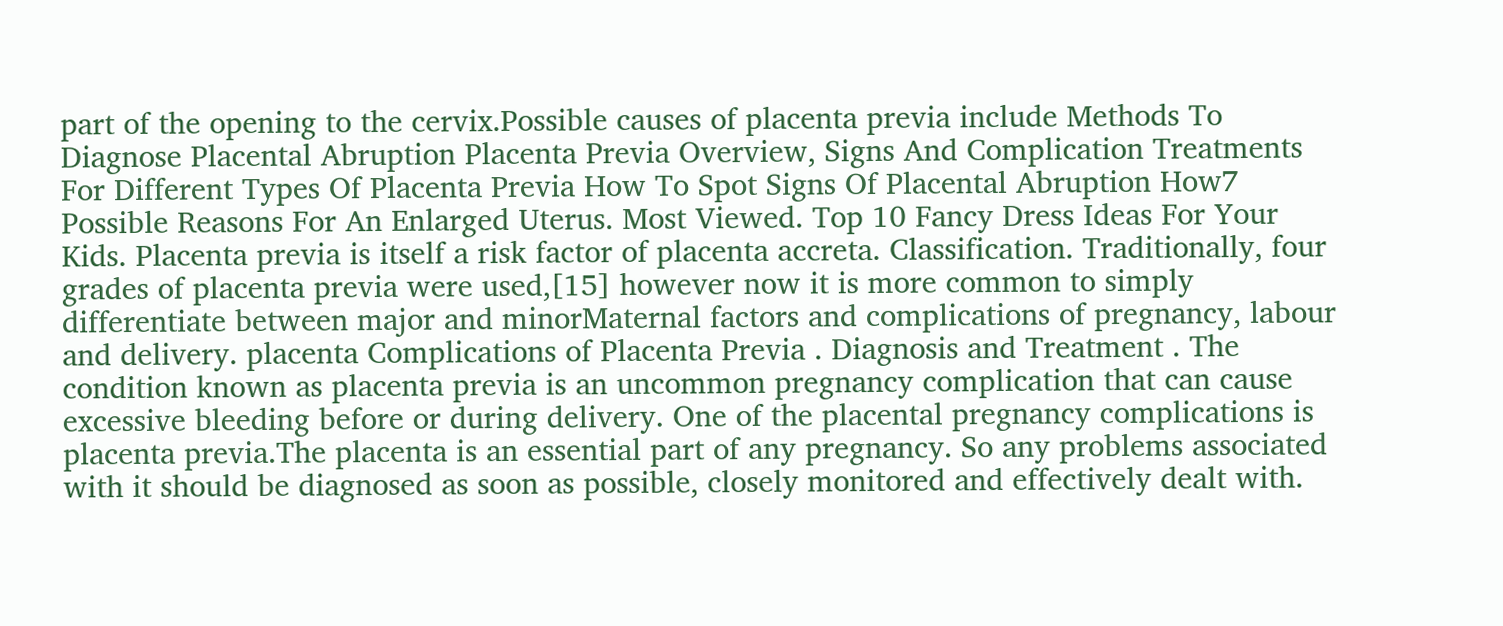part of the opening to the cervix.Possible causes of placenta previa include Methods To Diagnose Placental Abruption Placenta Previa Overview, Signs And Complication Treatments For Different Types Of Placenta Previa How To Spot Signs Of Placental Abruption How7 Possible Reasons For An Enlarged Uterus. Most Viewed. Top 10 Fancy Dress Ideas For Your Kids. Placenta previa is itself a risk factor of placenta accreta. Classification. Traditionally, four grades of placenta previa were used,[15] however now it is more common to simply differentiate between major and minorMaternal factors and complications of pregnancy, labour and delivery. placenta Complications of Placenta Previa . Diagnosis and Treatment . The condition known as placenta previa is an uncommon pregnancy complication that can cause excessive bleeding before or during delivery. One of the placental pregnancy complications is placenta previa.The placenta is an essential part of any pregnancy. So any problems associated with it should be diagnosed as soon as possible, closely monitored and effectively dealt with.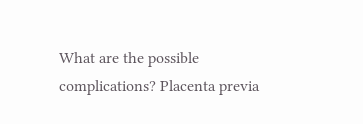What are the possible complications? Placenta previa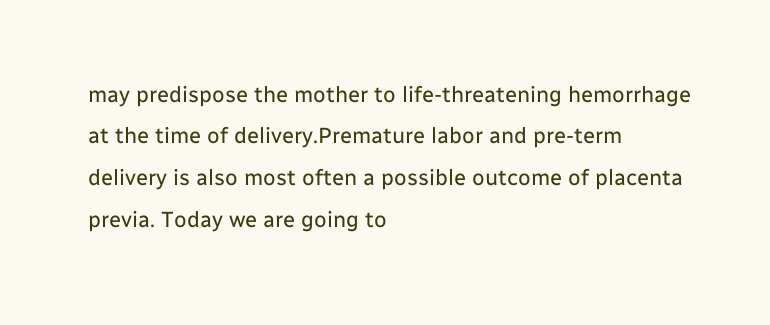may predispose the mother to life-threatening hemorrhage at the time of delivery.Premature labor and pre-term delivery is also most often a possible outcome of placenta previa. Today we are going to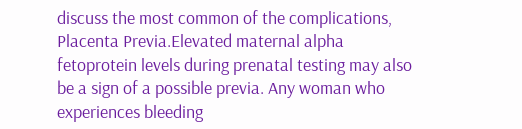discuss the most common of the complications, Placenta Previa.Elevated maternal alpha fetoprotein levels during prenatal testing may also be a sign of a possible previa. Any woman who experiences bleeding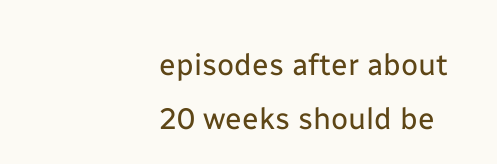episodes after about 20 weeks should be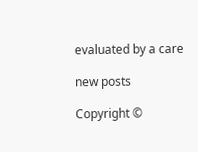evaluated by a care

new posts

Copyright ©